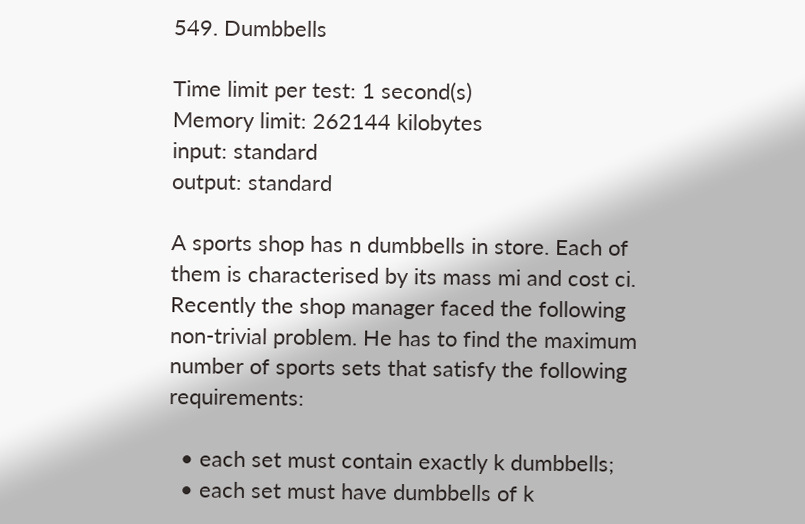549. Dumbbells

Time limit per test: 1 second(s)
Memory limit: 262144 kilobytes
input: standard
output: standard

A sports shop has n dumbbells in store. Each of them is characterised by its mass mi and cost ci. Recently the shop manager faced the following non-trivial problem. He has to find the maximum number of sports sets that satisfy the following requirements:

  • each set must contain exactly k dumbbells;
  • each set must have dumbbells of k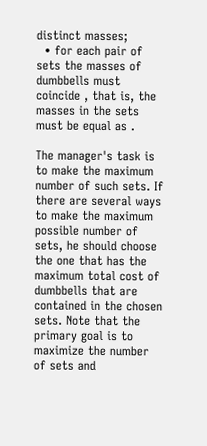distinct masses;
  • for each pair of sets the masses of dumbbells must coincide , that is, the masses in the sets must be equal as .

The manager's task is to make the maximum number of such sets. If there are several ways to make the maximum possible number of sets, he should choose the one that has the maximum total cost of dumbbells that are contained in the chosen sets. Note that the primary goal is to maximize the number of sets and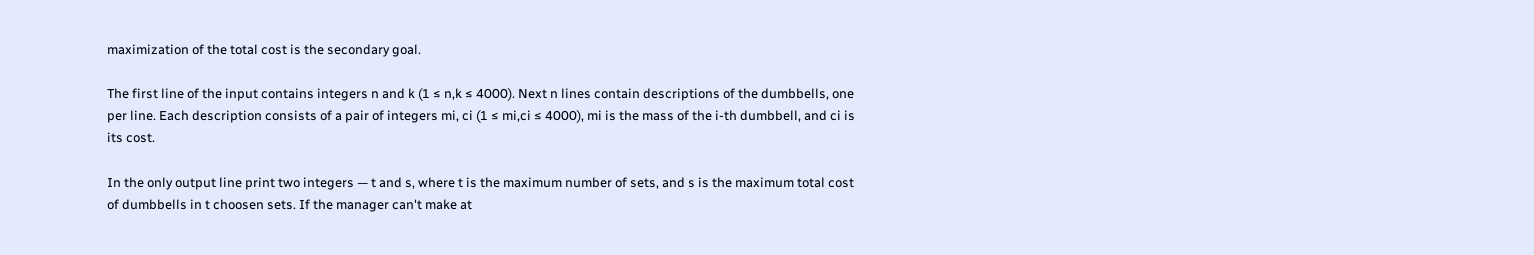maximization of the total cost is the secondary goal.

The first line of the input contains integers n and k (1 ≤ n,k ≤ 4000). Next n lines contain descriptions of the dumbbells, one per line. Each description consists of a pair of integers mi, ci (1 ≤ mi,ci ≤ 4000), mi is the mass of the i-th dumbbell, and ci is its cost.

In the only output line print two integers — t and s, where t is the maximum number of sets, and s is the maximum total cost of dumbbells in t choosen sets. If the manager can't make at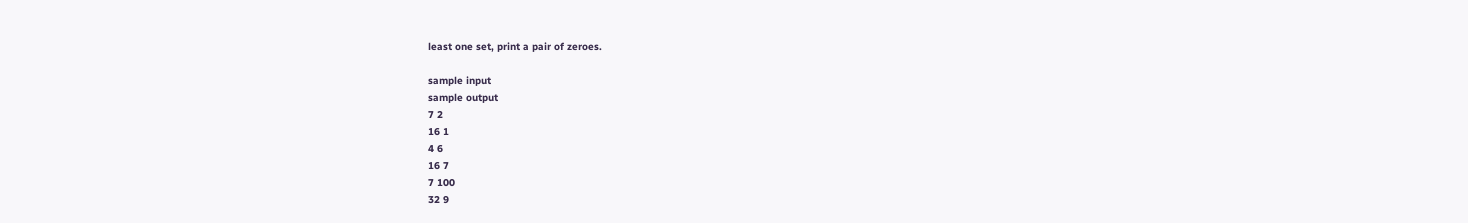least one set, print a pair of zeroes.

sample input
sample output
7 2
16 1
4 6
16 7
7 100
32 9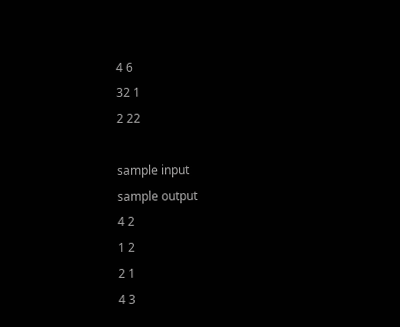4 6
32 1
2 22

sample input
sample output
4 2
1 2
2 1
4 3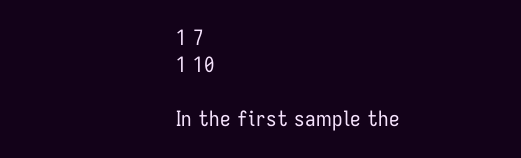1 7
1 10

In the first sample the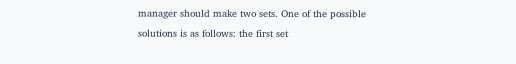manager should make two sets. One of the possible solutions is as follows: the first set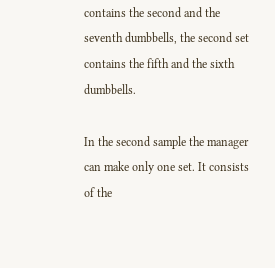contains the second and the seventh dumbbells, the second set contains the fifth and the sixth dumbbells.

In the second sample the manager can make only one set. It consists of the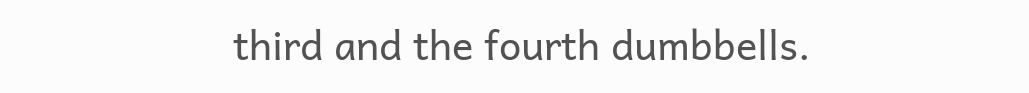third and the fourth dumbbells.